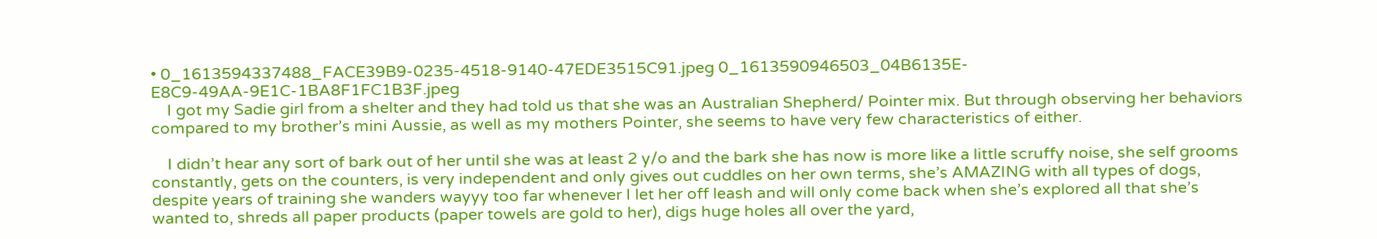• 0_1613594337488_FACE39B9-0235-4518-9140-47EDE3515C91.jpeg 0_1613590946503_04B6135E-E8C9-49AA-9E1C-1BA8F1FC1B3F.jpeg
    I got my Sadie girl from a shelter and they had told us that she was an Australian Shepherd/ Pointer mix. But through observing her behaviors compared to my brother’s mini Aussie, as well as my mothers Pointer, she seems to have very few characteristics of either.

    I didn’t hear any sort of bark out of her until she was at least 2 y/o and the bark she has now is more like a little scruffy noise, she self grooms constantly, gets on the counters, is very independent and only gives out cuddles on her own terms, she’s AMAZING with all types of dogs, despite years of training she wanders wayyy too far whenever I let her off leash and will only come back when she’s explored all that she’s wanted to, shreds all paper products (paper towels are gold to her), digs huge holes all over the yard,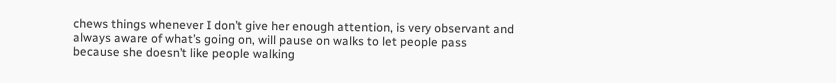chews things whenever I don’t give her enough attention, is very observant and always aware of what’s going on, will pause on walks to let people pass because she doesn’t like people walking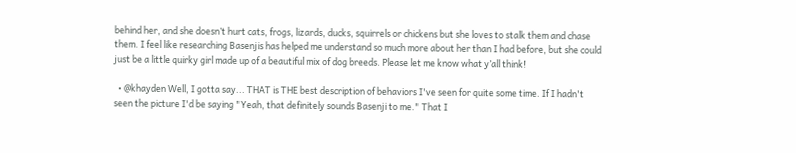behind her, and she doesn’t hurt cats, frogs, lizards, ducks, squirrels or chickens but she loves to stalk them and chase them. I feel like researching Basenjis has helped me understand so much more about her than I had before, but she could just be a little quirky girl made up of a beautiful mix of dog breeds. Please let me know what y’all think!

  • @khayden Well, I gotta say... THAT is THE best description of behaviors I've seen for quite some time. If I hadn't seen the picture I'd be saying "Yeah, that definitely sounds Basenji to me." That I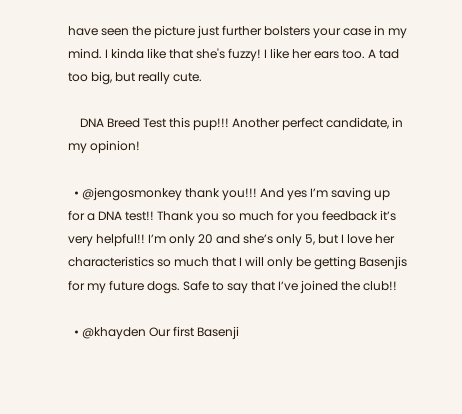have seen the picture just further bolsters your case in my mind. I kinda like that she's fuzzy! I like her ears too. A tad too big, but really cute.

    DNA Breed Test this pup!!! Another perfect candidate, in my opinion!

  • @jengosmonkey thank you!!! And yes I’m saving up for a DNA test!! Thank you so much for you feedback it’s very helpful!! I’m only 20 and she’s only 5, but I love her characteristics so much that I will only be getting Basenjis for my future dogs. Safe to say that I’ve joined the club!!

  • @khayden Our first Basenji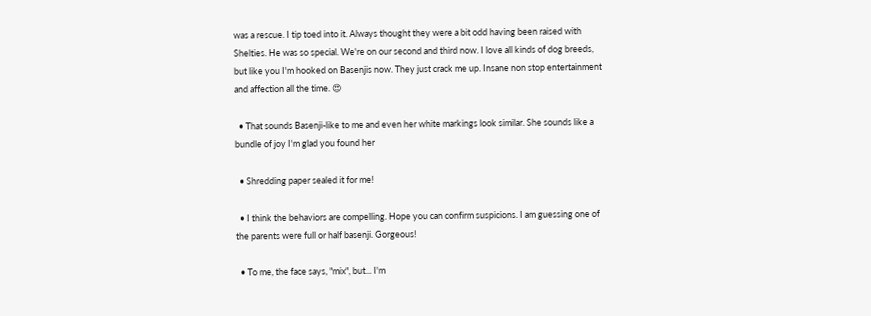was a rescue. I tip toed into it. Always thought they were a bit odd having been raised with Shelties. He was so special. We're on our second and third now. I love all kinds of dog breeds, but like you I'm hooked on Basenjis now. They just crack me up. Insane non stop entertainment and affection all the time. 😍

  • That sounds Basenji-like to me and even her white markings look similar. She sounds like a bundle of joy I'm glad you found her

  • Shredding paper sealed it for me!

  • I think the behaviors are compelling. Hope you can confirm suspicions. I am guessing one of the parents were full or half basenji. Gorgeous!

  • To me, the face says, "mix", but... I'm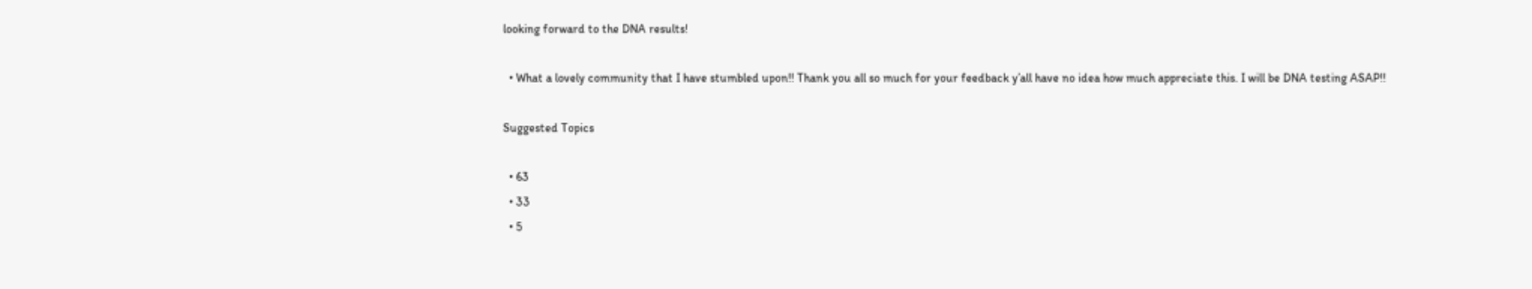looking forward to the DNA results!

  • What a lovely community that I have stumbled upon!! Thank you all so much for your feedback y’all have no idea how much appreciate this. I will be DNA testing ASAP!!

Suggested Topics

  • 63
  • 33
  • 5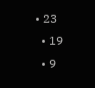• 23
  • 19
  • 9